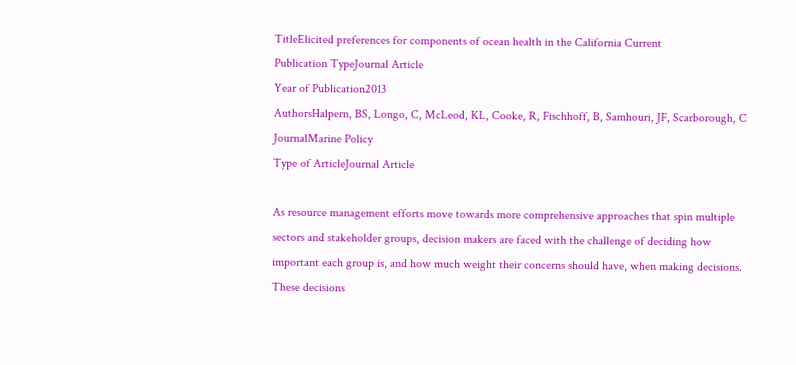TitleElicited preferences for components of ocean health in the California Current
Publication TypeJournal Article
Year of Publication2013
AuthorsHalpern, BS, Longo, C, McLeod, KL, Cooke, R, Fischhoff, B, Samhouri, JF, Scarborough, C
JournalMarine Policy
Type of ArticleJournal Article

As resource management efforts move towards more comprehensive approaches that spin multiple sectors and stakeholder groups, decision makers are faced with the challenge of deciding how important each group is, and how much weight their concerns should have, when making decisions. These decisions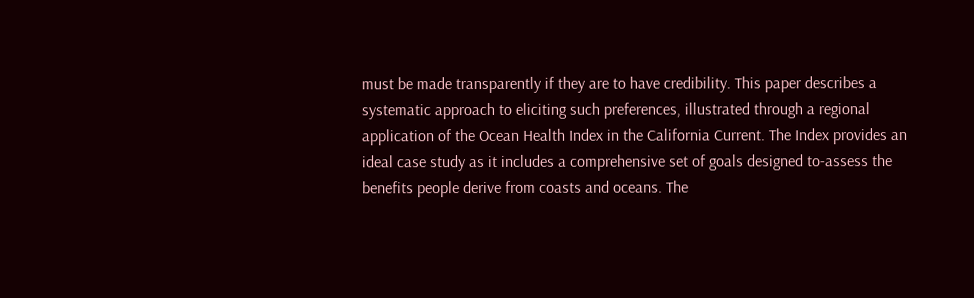must be made transparently if they are to have credibility. This paper describes a systematic approach to eliciting such preferences, illustrated through a regional application of the Ocean Health Index in the California Current. The Index provides an ideal case study as it includes a comprehensive set of goals designed to-assess the benefits people derive from coasts and oceans. The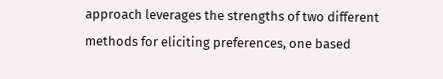approach leverages the strengths of two different methods for eliciting preferences, one based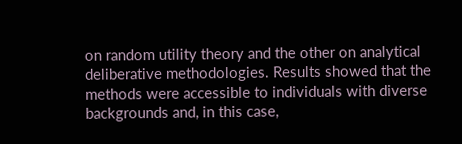on random utility theory and the other on analytical deliberative methodologies. Results showed that the methods were accessible to individuals with diverse backgrounds and, in this case,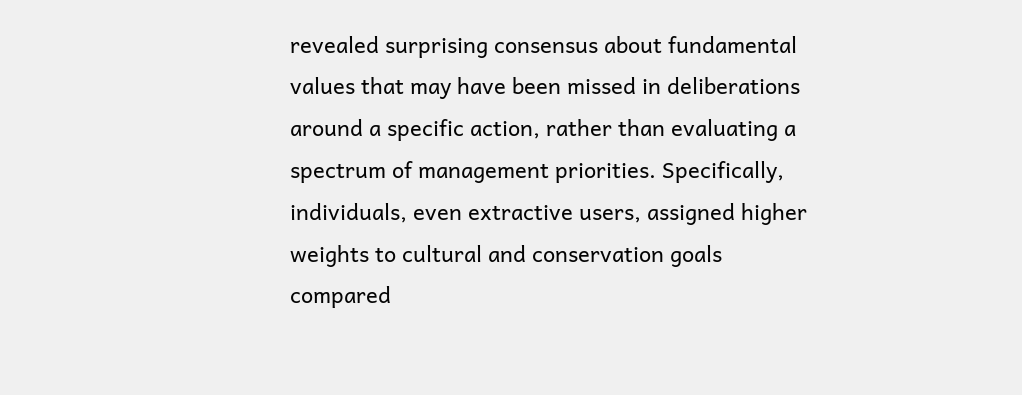revealed surprising consensus about fundamental values that may have been missed in deliberations around a specific action, rather than evaluating a spectrum of management priorities. Specifically, individuals, even extractive users, assigned higher weights to cultural and conservation goals compared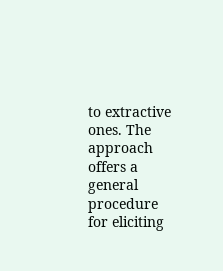to extractive ones. The approach offers a general procedure for eliciting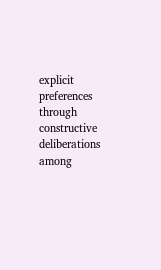explicit preferences through constructive deliberations among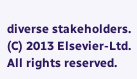diverse stakeholders. (C) 2013 Elsevier-Ltd. All rights reserved.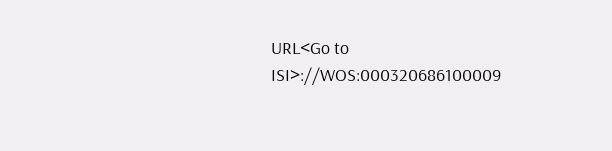URL<Go to ISI>://WOS:000320686100009